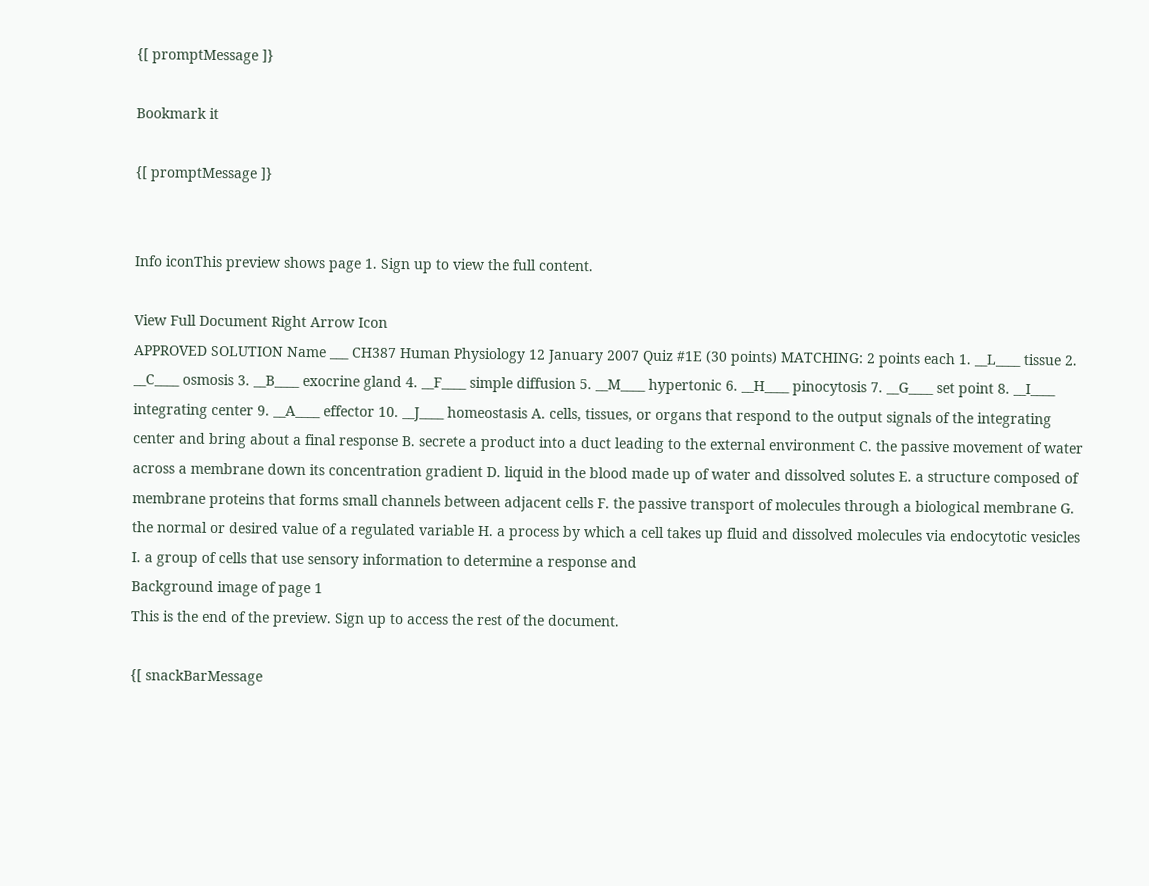{[ promptMessage ]}

Bookmark it

{[ promptMessage ]}


Info iconThis preview shows page 1. Sign up to view the full content.

View Full Document Right Arrow Icon
APPROVED SOLUTION Name ___ CH387 Human Physiology 12 January 2007 Quiz #1E (30 points) MATCHING: 2 points each 1. __L____ tissue 2. __C____ osmosis 3. __B____ exocrine gland 4. __F____ simple diffusion 5. __M____ hypertonic 6. __H____ pinocytosis 7. __G____ set point 8. __I____ integrating center 9. __A____ effector 10. __J____ homeostasis A. cells, tissues, or organs that respond to the output signals of the integrating center and bring about a final response B. secrete a product into a duct leading to the external environment C. the passive movement of water across a membrane down its concentration gradient D. liquid in the blood made up of water and dissolved solutes E. a structure composed of membrane proteins that forms small channels between adjacent cells F. the passive transport of molecules through a biological membrane G. the normal or desired value of a regulated variable H. a process by which a cell takes up fluid and dissolved molecules via endocytotic vesicles I. a group of cells that use sensory information to determine a response and
Background image of page 1
This is the end of the preview. Sign up to access the rest of the document.

{[ snackBarMessage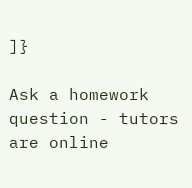]}

Ask a homework question - tutors are online